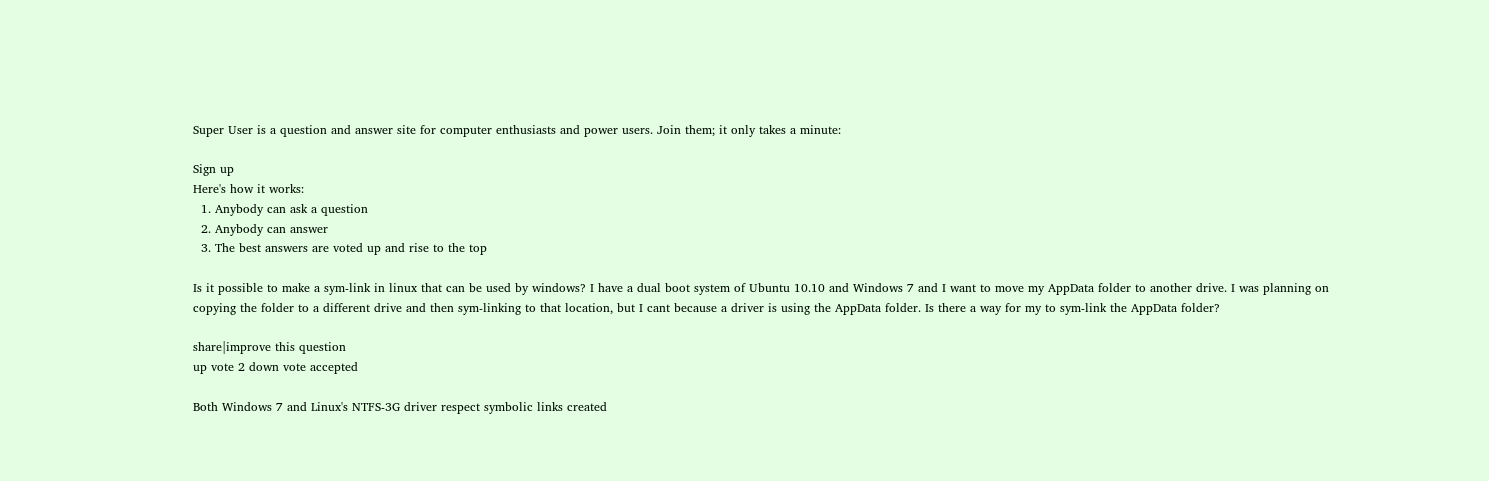Super User is a question and answer site for computer enthusiasts and power users. Join them; it only takes a minute:

Sign up
Here's how it works:
  1. Anybody can ask a question
  2. Anybody can answer
  3. The best answers are voted up and rise to the top

Is it possible to make a sym-link in linux that can be used by windows? I have a dual boot system of Ubuntu 10.10 and Windows 7 and I want to move my AppData folder to another drive. I was planning on copying the folder to a different drive and then sym-linking to that location, but I cant because a driver is using the AppData folder. Is there a way for my to sym-link the AppData folder?

share|improve this question
up vote 2 down vote accepted

Both Windows 7 and Linux's NTFS-3G driver respect symbolic links created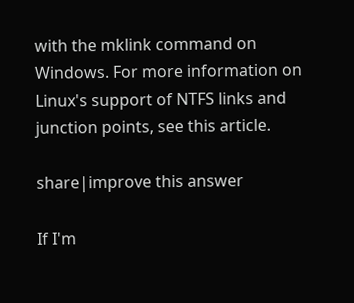with the mklink command on Windows. For more information on Linux's support of NTFS links and junction points, see this article.

share|improve this answer

If I'm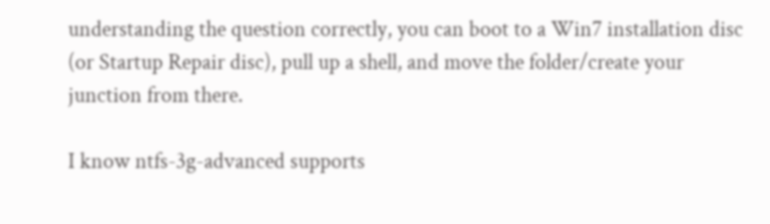understanding the question correctly, you can boot to a Win7 installation disc (or Startup Repair disc), pull up a shell, and move the folder/create your junction from there.

I know ntfs-3g-advanced supports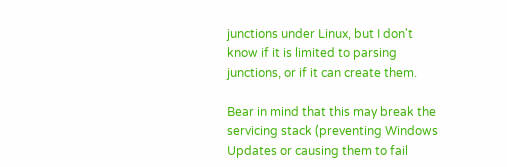junctions under Linux, but I don't know if it is limited to parsing junctions, or if it can create them.

Bear in mind that this may break the servicing stack (preventing Windows Updates or causing them to fail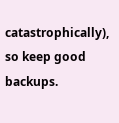catastrophically), so keep good backups.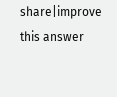share|improve this answer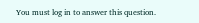You must log in to answer this question.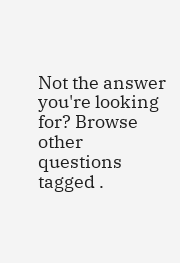Not the answer you're looking for? Browse other questions tagged .